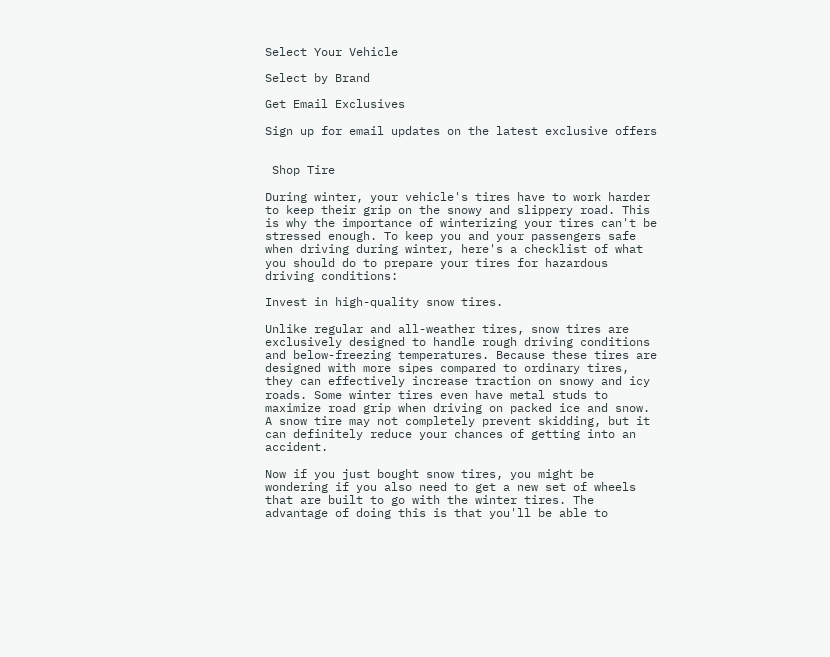Select Your Vehicle

Select by Brand

Get Email Exclusives

Sign up for email updates on the latest exclusive offers


 Shop Tire

During winter, your vehicle's tires have to work harder to keep their grip on the snowy and slippery road. This is why the importance of winterizing your tires can't be stressed enough. To keep you and your passengers safe when driving during winter, here's a checklist of what you should do to prepare your tires for hazardous driving conditions:

Invest in high-quality snow tires.

Unlike regular and all-weather tires, snow tires are exclusively designed to handle rough driving conditions and below-freezing temperatures. Because these tires are designed with more sipes compared to ordinary tires, they can effectively increase traction on snowy and icy roads. Some winter tires even have metal studs to maximize road grip when driving on packed ice and snow. A snow tire may not completely prevent skidding, but it can definitely reduce your chances of getting into an accident.

Now if you just bought snow tires, you might be wondering if you also need to get a new set of wheels that are built to go with the winter tires. The advantage of doing this is that you'll be able to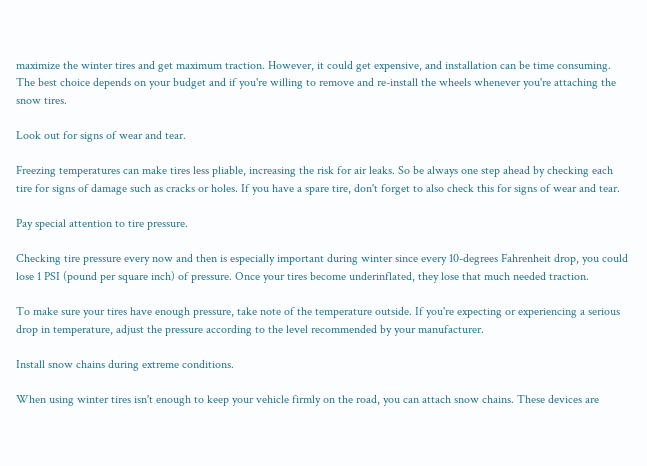maximize the winter tires and get maximum traction. However, it could get expensive, and installation can be time consuming. The best choice depends on your budget and if you're willing to remove and re-install the wheels whenever you're attaching the snow tires.

Look out for signs of wear and tear.

Freezing temperatures can make tires less pliable, increasing the risk for air leaks. So be always one step ahead by checking each tire for signs of damage such as cracks or holes. If you have a spare tire, don't forget to also check this for signs of wear and tear.

Pay special attention to tire pressure.

Checking tire pressure every now and then is especially important during winter since every 10-degrees Fahrenheit drop, you could lose 1 PSI (pound per square inch) of pressure. Once your tires become underinflated, they lose that much needed traction.

To make sure your tires have enough pressure, take note of the temperature outside. If you're expecting or experiencing a serious drop in temperature, adjust the pressure according to the level recommended by your manufacturer.

Install snow chains during extreme conditions.

When using winter tires isn't enough to keep your vehicle firmly on the road, you can attach snow chains. These devices are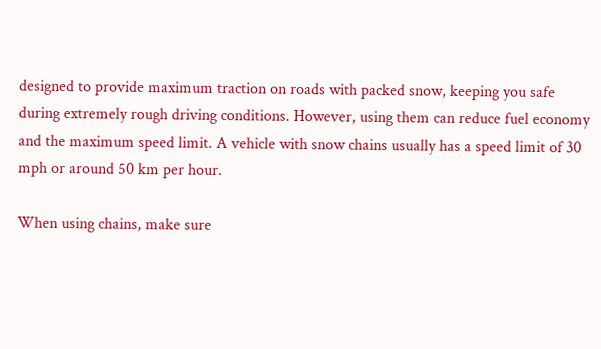designed to provide maximum traction on roads with packed snow, keeping you safe during extremely rough driving conditions. However, using them can reduce fuel economy and the maximum speed limit. A vehicle with snow chains usually has a speed limit of 30 mph or around 50 km per hour.

When using chains, make sure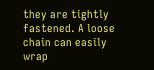they are tightly fastened. A loose chain can easily wrap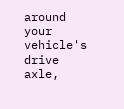around your vehicle's drive axle,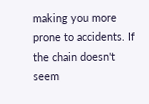making you more prone to accidents. If the chain doesn't seem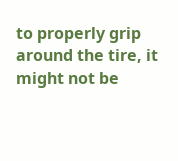to properly grip around the tire, it might not be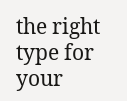the right type for your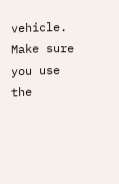vehicle. Make sure you use the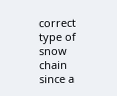correct type of snow chain since a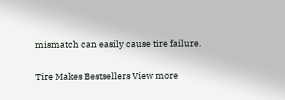mismatch can easily cause tire failure.

Tire Makes Bestsellers View more